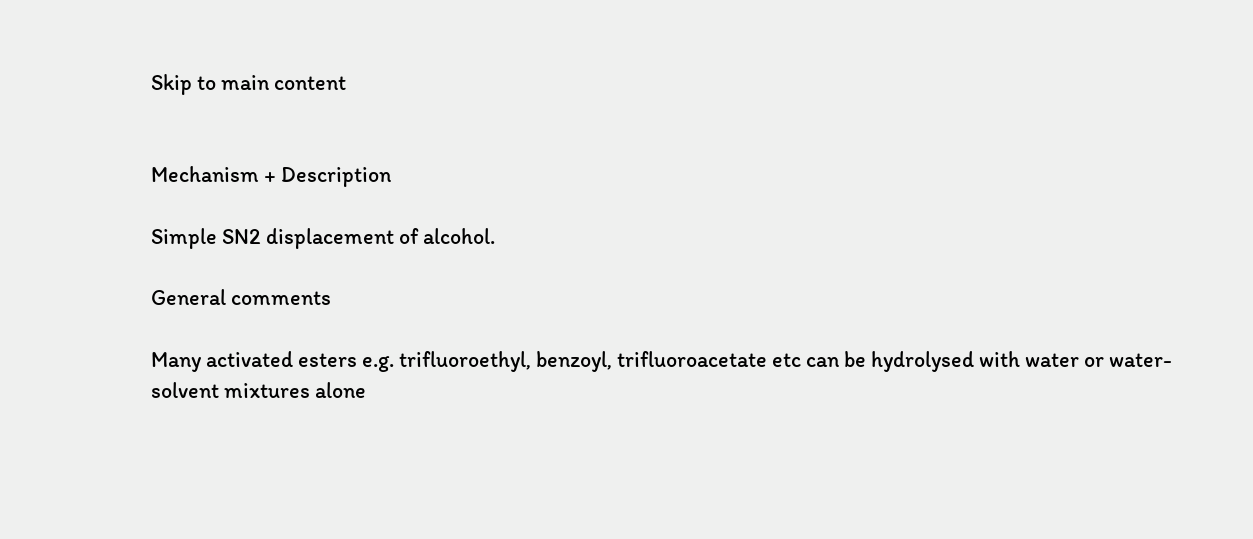Skip to main content


Mechanism + Description

Simple SN2 displacement of alcohol.

General comments

Many activated esters e.g. trifluoroethyl, benzoyl, trifluoroacetate etc can be hydrolysed with water or water-solvent mixtures alone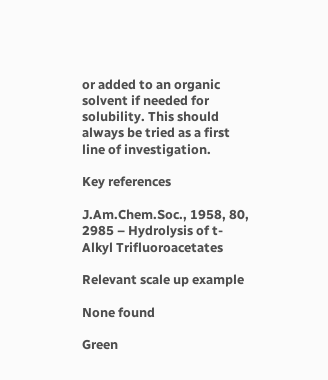or added to an organic solvent if needed for solubility. This should always be tried as a first line of investigation.

Key references

J.Am.Chem.Soc., 1958, 80, 2985 – Hydrolysis of t-Alkyl Trifluoroacetates

Relevant scale up example

None found

Green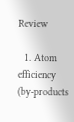Review

  1. Atom efficiency (by-products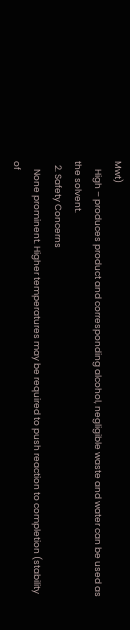Mwt)
    High – produces product and corresponding alcohol, negligible waste and water can be used as the solvent.
  2. Safety Concerns
    None prominent. Higher temperatures may be required to push reaction to completion (stability of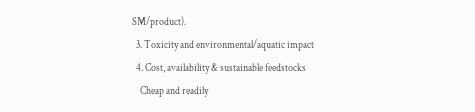SM/product).
  3. Toxicity and environmental/aquatic impact
  4. Cost, availability & sustainable feedstocks
    Cheap and readily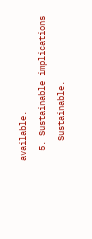available.
  5. Sustainable implications
    Sustainable.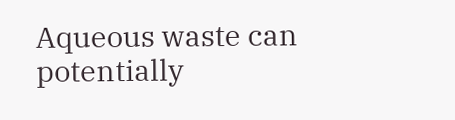Aqueous waste can potentially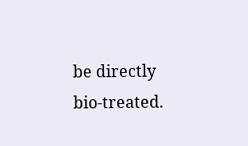be directly bio-treated.